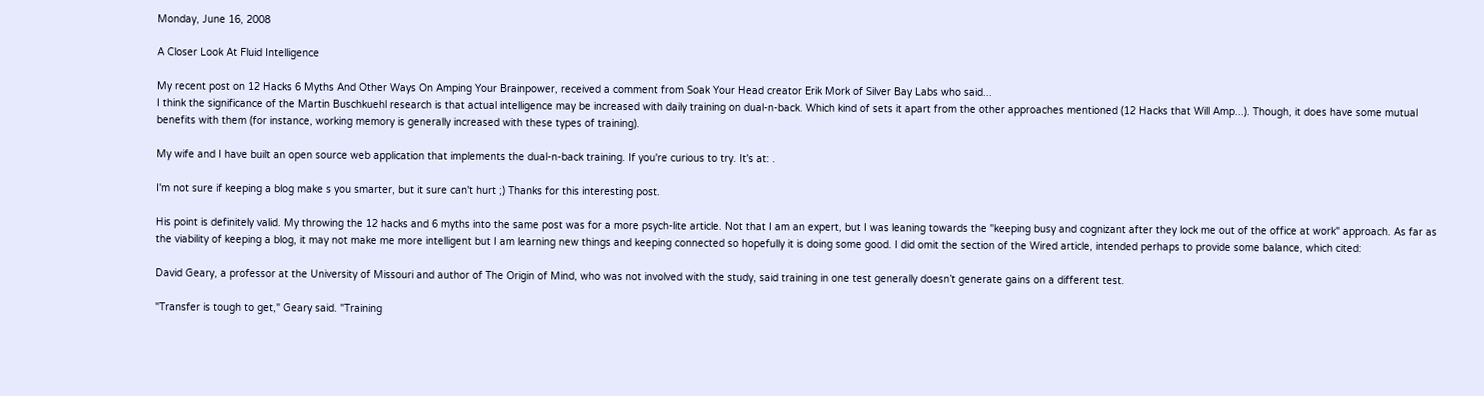Monday, June 16, 2008

A Closer Look At Fluid Intelligence

My recent post on 12 Hacks 6 Myths And Other Ways On Amping Your Brainpower, received a comment from Soak Your Head creator Erik Mork of Silver Bay Labs who said...
I think the significance of the Martin Buschkuehl research is that actual intelligence may be increased with daily training on dual-n-back. Which kind of sets it apart from the other approaches mentioned (12 Hacks that Will Amp...). Though, it does have some mutual benefits with them (for instance, working memory is generally increased with these types of training).

My wife and I have built an open source web application that implements the dual-n-back training. If you're curious to try. It's at: .

I'm not sure if keeping a blog make s you smarter, but it sure can't hurt ;) Thanks for this interesting post.

His point is definitely valid. My throwing the 12 hacks and 6 myths into the same post was for a more psych-lite article. Not that I am an expert, but I was leaning towards the "keeping busy and cognizant after they lock me out of the office at work" approach. As far as the viability of keeping a blog, it may not make me more intelligent but I am learning new things and keeping connected so hopefully it is doing some good. I did omit the section of the Wired article, intended perhaps to provide some balance, which cited:

David Geary, a professor at the University of Missouri and author of The Origin of Mind, who was not involved with the study, said training in one test generally doesn’t generate gains on a different test.

"Transfer is tough to get," Geary said. "Training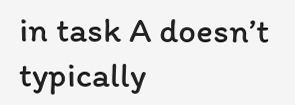in task A doesn’t typically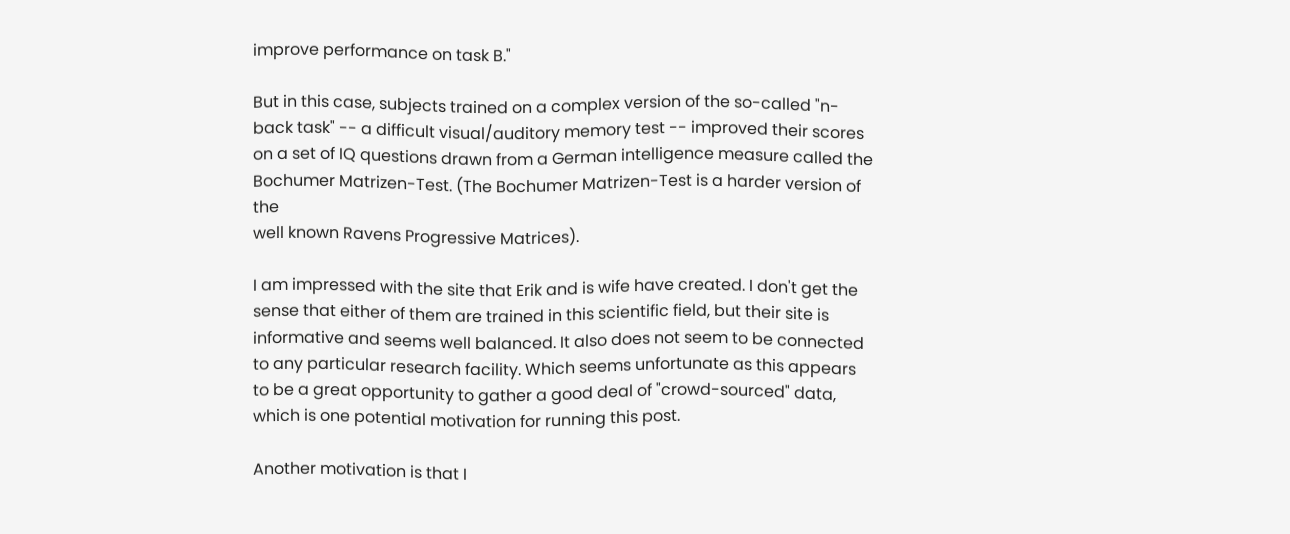improve performance on task B."

But in this case, subjects trained on a complex version of the so-called "n-back task" -- a difficult visual/auditory memory test -- improved their scores on a set of IQ questions drawn from a German intelligence measure called the Bochumer Matrizen-Test. (The Bochumer Matrizen-Test is a harder version of the
well known Ravens Progressive Matrices).

I am impressed with the site that Erik and is wife have created. I don't get the sense that either of them are trained in this scientific field, but their site is informative and seems well balanced. It also does not seem to be connected to any particular research facility. Which seems unfortunate as this appears to be a great opportunity to gather a good deal of "crowd-sourced" data, which is one potential motivation for running this post.

Another motivation is that I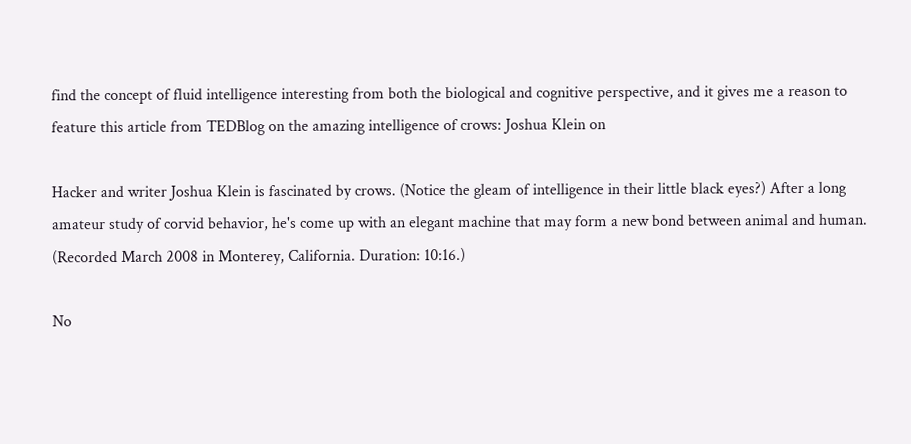find the concept of fluid intelligence interesting from both the biological and cognitive perspective, and it gives me a reason to feature this article from TEDBlog on the amazing intelligence of crows: Joshua Klein on

Hacker and writer Joshua Klein is fascinated by crows. (Notice the gleam of intelligence in their little black eyes?) After a long amateur study of corvid behavior, he's come up with an elegant machine that may form a new bond between animal and human. (Recorded March 2008 in Monterey, California. Duration: 10:16.)

No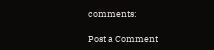comments:

Post a Comment